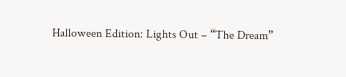Halloween Edition: Lights Out – “The Dream”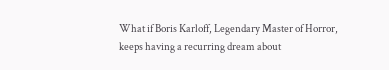What if Boris Karloff, Legendary Master of Horror, keeps having a recurring dream about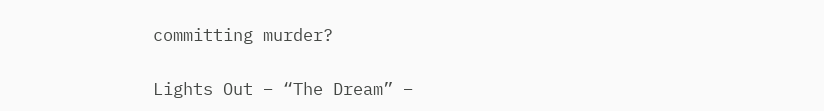committing murder?

Lights Out – “The Dream” –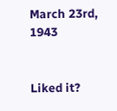March 23rd, 1943


Liked it?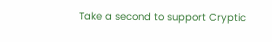Take a second to support Cryptic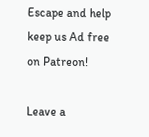Escape and help keep us Ad free on Patreon!

Leave a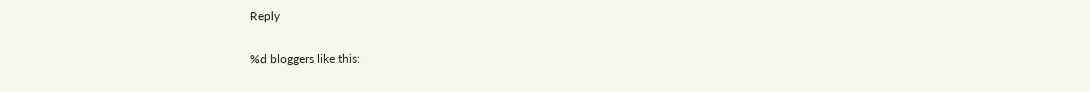Reply

%d bloggers like this: